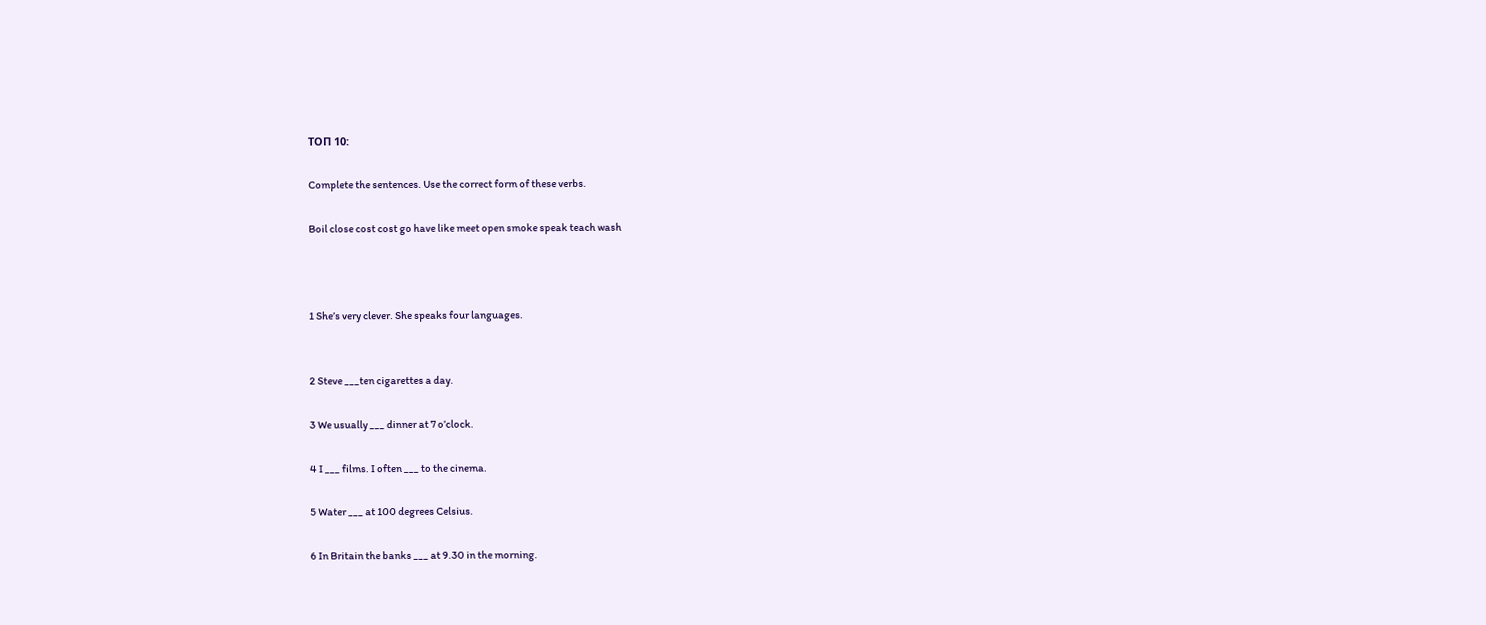ТОП 10:

Complete the sentences. Use the correct form of these verbs.

Boil close cost cost go have like meet open smoke speak teach wash



1 She’s very clever. She speaks four languages.


2 Steve ___ten cigarettes a day.

3 We usually ___ dinner at 7 o’clock.

4 I ___ films. I often ___ to the cinema.

5 Water ___ at 100 degrees Celsius.

6 In Britain the banks ___ at 9.30 in the morning.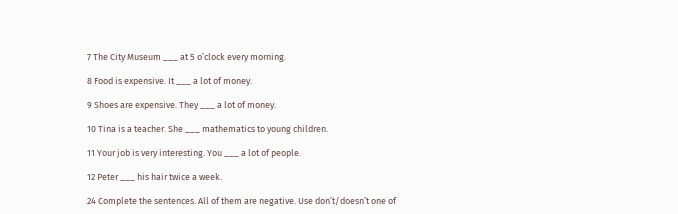7 The City Museum ___ at 5 o’clock every morning.

8 Food is expensive. It ___ a lot of money.

9 Shoes are expensive. They ___ a lot of money.

10 Tina is a teacher. She ___ mathematics to young children.

11 Your job is very interesting. You ___ a lot of people.

12 Peter ___ his hair twice a week.

24 Complete the sentences. All of them are negative. Use don’t/doesn’t one of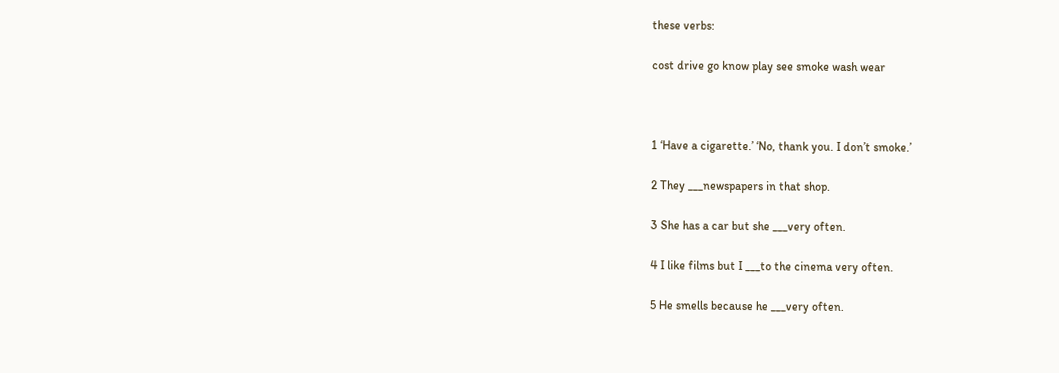these verbs:

cost drive go know play see smoke wash wear



1 ‘Have a cigarette.’ ‘No, thank you. I don’t smoke.’

2 They ___newspapers in that shop.

3 She has a car but she ___very often.

4 I like films but I ___to the cinema very often.

5 He smells because he ___very often.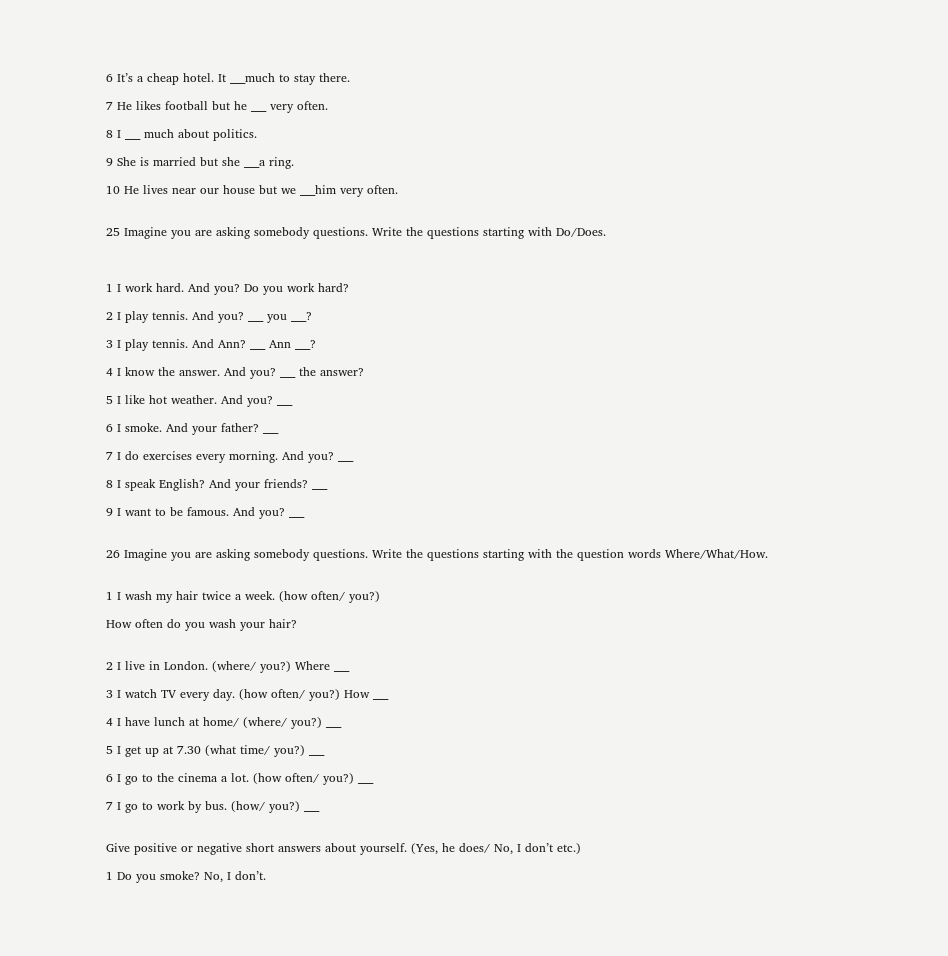6 It’s a cheap hotel. It ___much to stay there.

7 He likes football but he ___ very often.

8 I ___ much about politics.

9 She is married but she ___a ring.

10 He lives near our house but we ___him very often.


25 Imagine you are asking somebody questions. Write the questions starting with Do/Does.



1 I work hard. And you? Do you work hard?

2 I play tennis. And you? ___ you ___?

3 I play tennis. And Ann? ___ Ann ___?

4 I know the answer. And you? ___ the answer?

5 I like hot weather. And you? ___

6 I smoke. And your father? ___

7 I do exercises every morning. And you? ___

8 I speak English? And your friends? ___

9 I want to be famous. And you? ___


26 Imagine you are asking somebody questions. Write the questions starting with the question words Where/What/How.


1 I wash my hair twice a week. (how often/ you?)

How often do you wash your hair?


2 I live in London. (where/ you?) Where ___

3 I watch TV every day. (how often/ you?) How ___

4 I have lunch at home/ (where/ you?) ___

5 I get up at 7.30 (what time/ you?) ___

6 I go to the cinema a lot. (how often/ you?) ___

7 I go to work by bus. (how/ you?) ___


Give positive or negative short answers about yourself. (Yes, he does/ No, I don’t etc.)

1 Do you smoke? No, I don’t.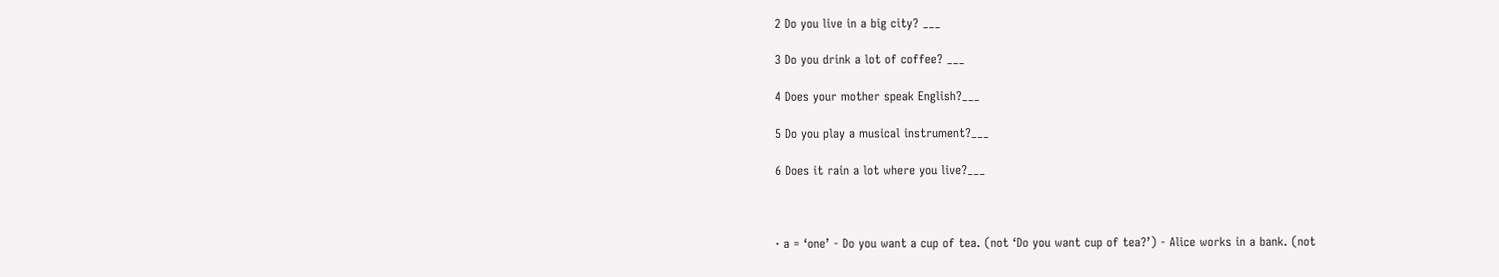2 Do you live in a big city? ___

3 Do you drink a lot of coffee? ___

4 Does your mother speak English?___

5 Do you play a musical instrument?___

6 Does it rain a lot where you live?___



· a = ‘one’ - Do you want a cup of tea. (not ‘Do you want cup of tea?’) - Alice works in a bank. (not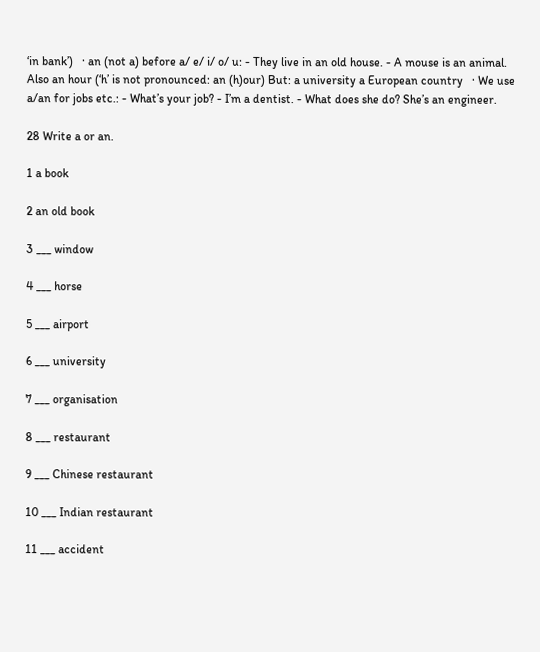‘in bank’)   · an (not a) before a/ e/ i/ o/ u: - They live in an old house. - A mouse is an animal.   Also an hour (‘h’ is not pronounced: an (h)our) But: a university a European country   · We use a/an for jobs etc.: - What’s your job? - I’m a dentist. - What does she do? She’s an engineer.

28 Write a or an.

1 a book

2 an old book

3 ___ window

4 ___ horse

5 ___ airport

6 ___ university

7 ___ organisation

8 ___ restaurant

9 ___ Chinese restaurant

10 ___ Indian restaurant

11 ___ accident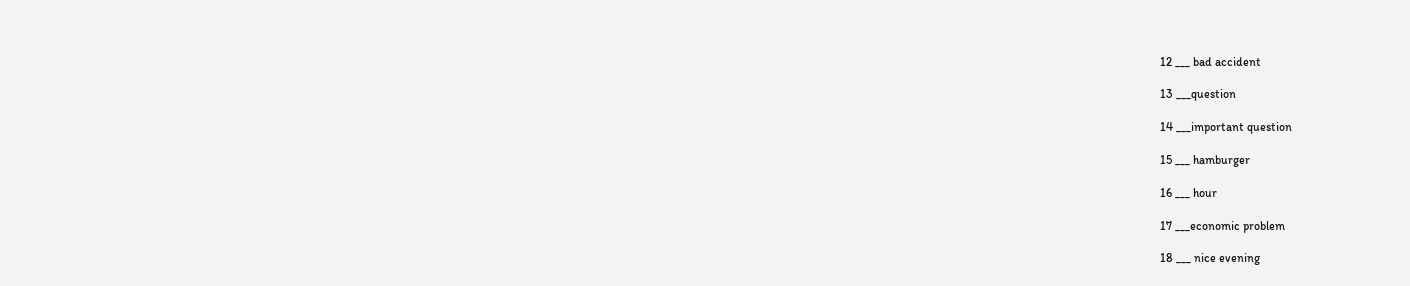12 ___ bad accident

13 ___question

14 ___important question

15 ___ hamburger

16 ___ hour

17 ___economic problem

18 ___ nice evening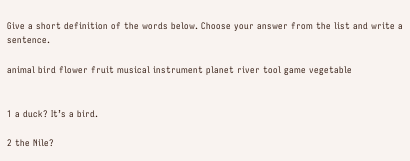Give a short definition of the words below. Choose your answer from the list and write a sentence.

animal bird flower fruit musical instrument planet river tool game vegetable


1 a duck? It’s a bird.

2 the Nile?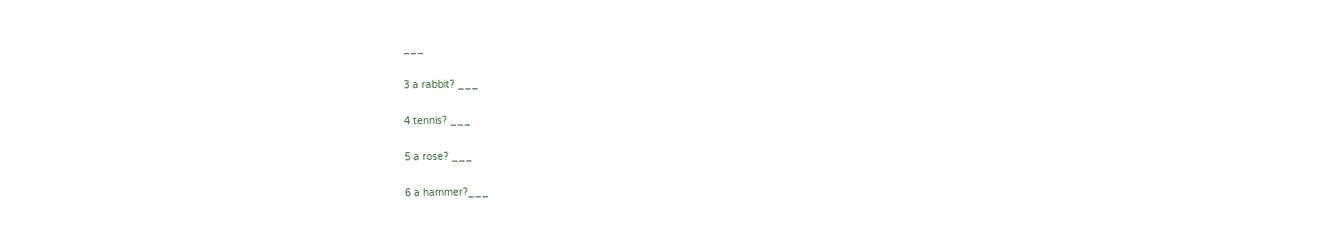___

3 a rabbit? ___

4 tennis? ___

5 a rose? ___

6 a hammer?___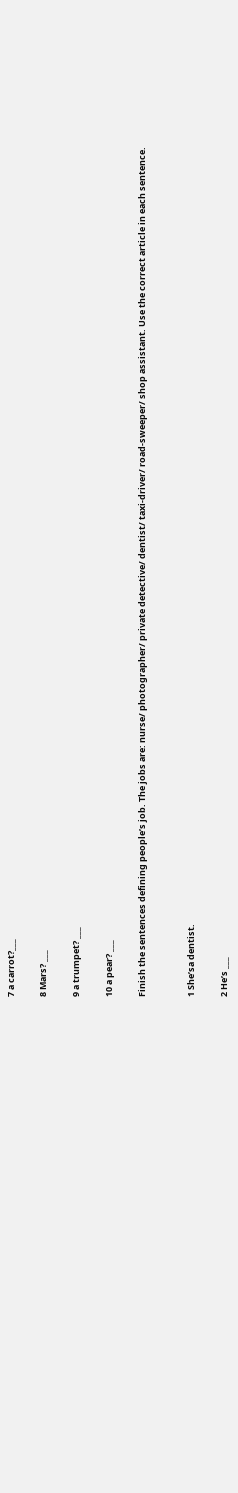7 a carrot?___

8 Mars? ___

9 a trumpet? ___

10 a pear? ___

Finish the sentences defining people’s job. The jobs are: nurse/ photographer/ private detective/ dentist/ taxi-driver/ road-sweeper/ shop assistant. Use the correct article in each sentence.


1 She’sa dentist.

2 He’s ___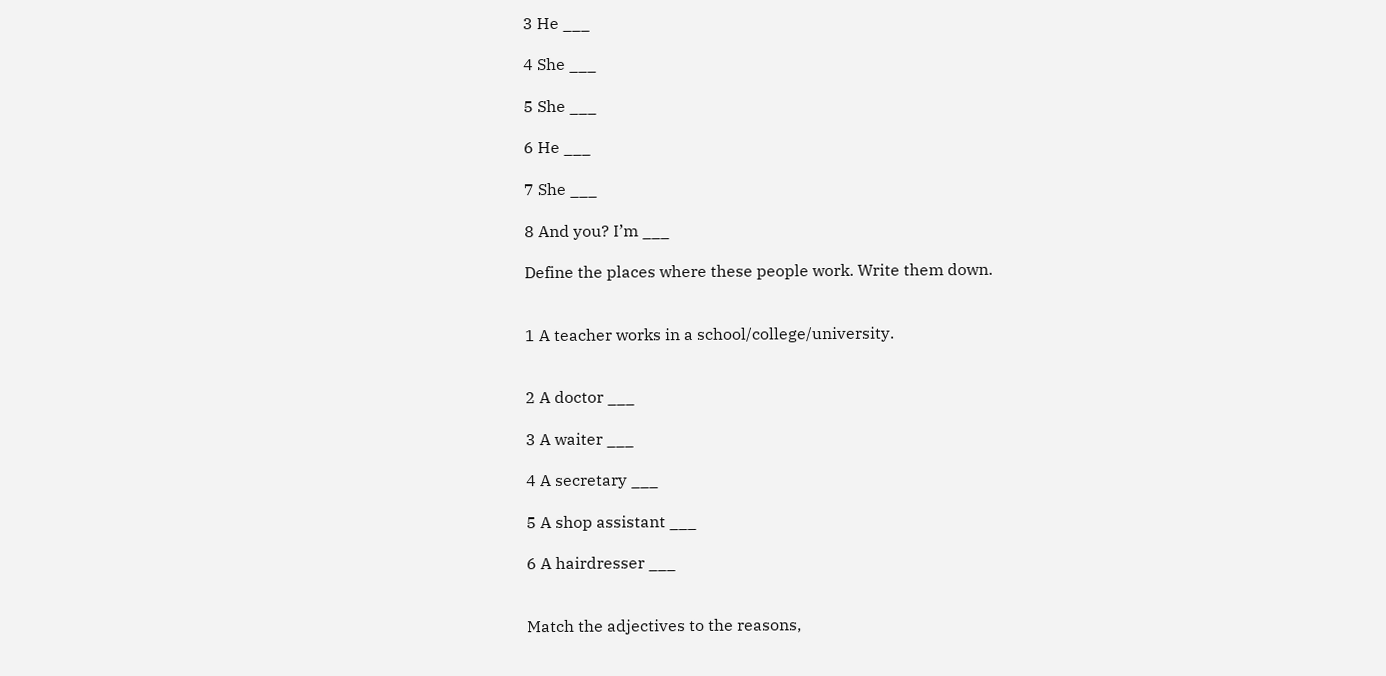3 He ___

4 She ___

5 She ___

6 He ___

7 She ___

8 And you? I’m ___

Define the places where these people work. Write them down.


1 A teacher works in a school/college/university.


2 A doctor ___

3 A waiter ___

4 A secretary ___

5 A shop assistant ___

6 A hairdresser ___


Match the adjectives to the reasons,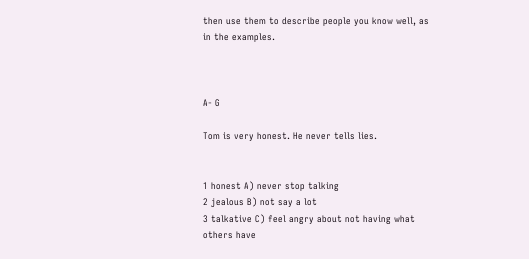then use them to describe people you know well, as in the examples.



A- G

Tom is very honest. He never tells lies.


1 honest A) never stop talking
2 jealous B) not say a lot
3 talkative C) feel angry about not having what others have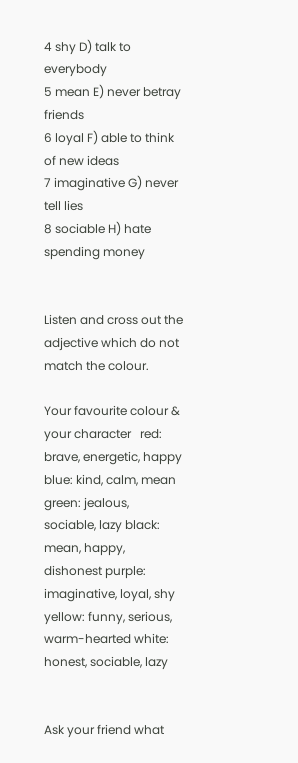4 shy D) talk to everybody
5 mean E) never betray friends
6 loyal F) able to think of new ideas
7 imaginative G) never tell lies
8 sociable H) hate spending money


Listen and cross out the adjective which do not match the colour.

Your favourite colour & your character   red: brave, energetic, happy blue: kind, calm, mean green: jealous, sociable, lazy black: mean, happy, dishonest purple: imaginative, loyal, shy yellow: funny, serious, warm-hearted white: honest, sociable, lazy


Ask your friend what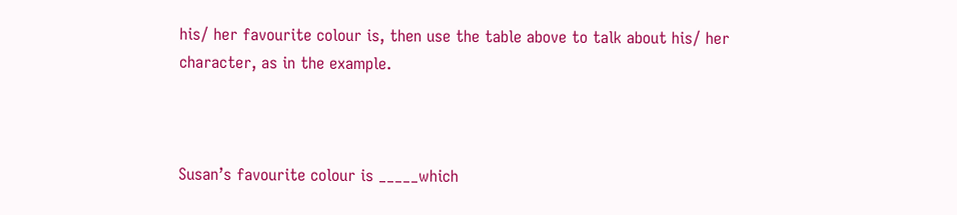his/ her favourite colour is, then use the table above to talk about his/ her character, as in the example.



Susan’s favourite colour is _____which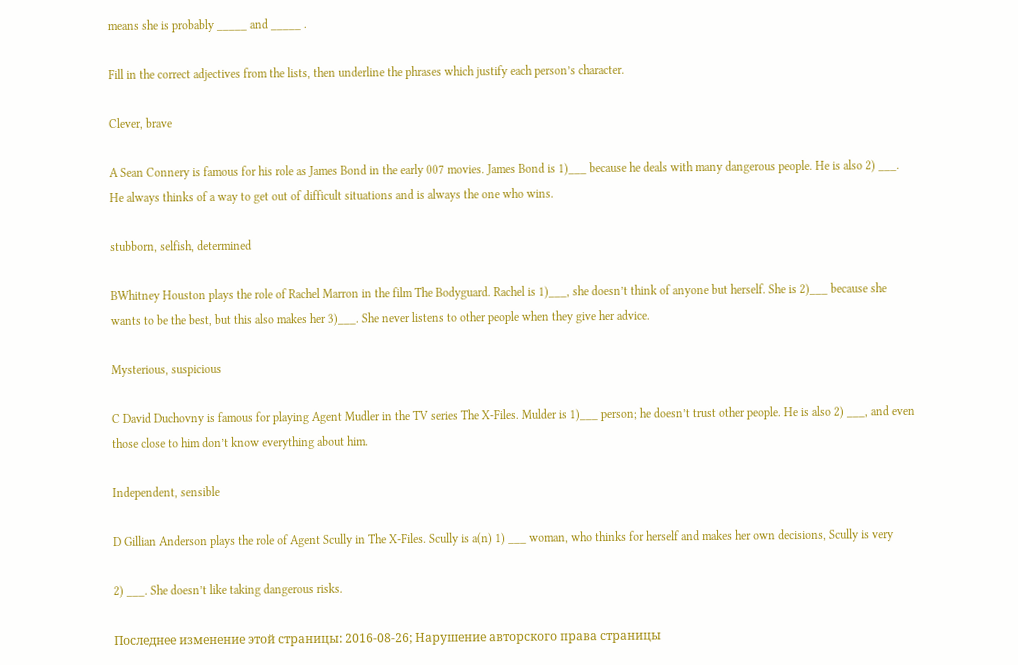means she is probably _____ and _____ .

Fill in the correct adjectives from the lists, then underline the phrases which justify each person’s character.

Clever, brave

A Sean Connery is famous for his role as James Bond in the early 007 movies. James Bond is 1)___ because he deals with many dangerous people. He is also 2) ___. He always thinks of a way to get out of difficult situations and is always the one who wins.

stubborn, selfish, determined

BWhitney Houston plays the role of Rachel Marron in the film The Bodyguard. Rachel is 1)___, she doesn’t think of anyone but herself. She is 2)___ because she wants to be the best, but this also makes her 3)___. She never listens to other people when they give her advice.

Mysterious, suspicious

C David Duchovny is famous for playing Agent Mudler in the TV series The X-Files. Mulder is 1)___ person; he doesn’t trust other people. He is also 2) ___, and even those close to him don’t know everything about him.

Independent, sensible

D Gillian Anderson plays the role of Agent Scully in The X-Files. Scully is a(n) 1) ___ woman, who thinks for herself and makes her own decisions, Scully is very

2) ___. She doesn’t like taking dangerous risks.

Последнее изменение этой страницы: 2016-08-26; Нарушение авторского права страницы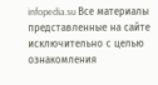infopedia.su Все материалы представленные на сайте исключительно с целью ознакомления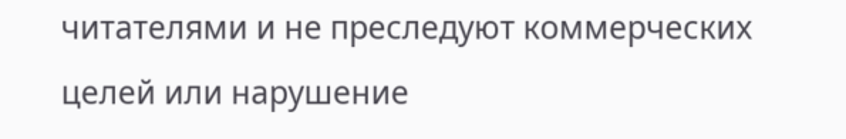читателями и не преследуют коммерческих целей или нарушение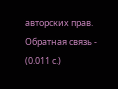авторских прав. Обратная связь - (0.011 с.)